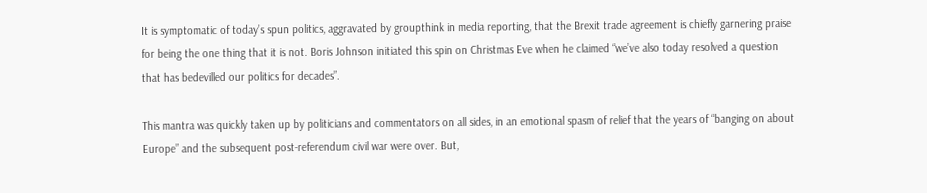It is symptomatic of today’s spun politics, aggravated by groupthink in media reporting, that the Brexit trade agreement is chiefly garnering praise for being the one thing that it is not. Boris Johnson initiated this spin on Christmas Eve when he claimed “we’ve also today resolved a question that has bedevilled our politics for decades”.

This mantra was quickly taken up by politicians and commentators on all sides, in an emotional spasm of relief that the years of “banging on about Europe” and the subsequent post-referendum civil war were over. But,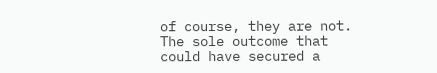of course, they are not. The sole outcome that could have secured a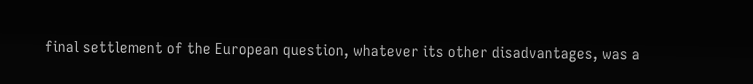final settlement of the European question, whatever its other disadvantages, was a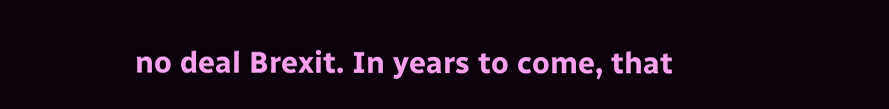no deal Brexit. In years to come, that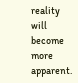reality will become more apparent.